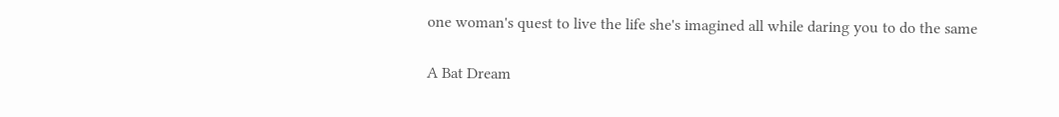one woman's quest to live the life she's imagined all while daring you to do the same

A Bat Dream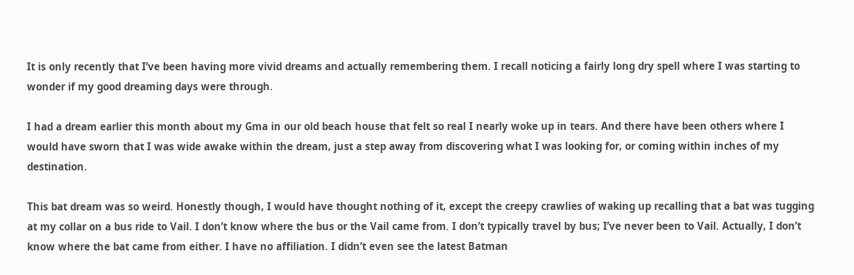It is only recently that I’ve been having more vivid dreams and actually remembering them. I recall noticing a fairly long dry spell where I was starting to wonder if my good dreaming days were through.

I had a dream earlier this month about my Gma in our old beach house that felt so real I nearly woke up in tears. And there have been others where I would have sworn that I was wide awake within the dream, just a step away from discovering what I was looking for, or coming within inches of my destination.

This bat dream was so weird. Honestly though, I would have thought nothing of it, except the creepy crawlies of waking up recalling that a bat was tugging at my collar on a bus ride to Vail. I don’t know where the bus or the Vail came from. I don’t typically travel by bus; I’ve never been to Vail. Actually, I don’t know where the bat came from either. I have no affiliation. I didn’t even see the latest Batman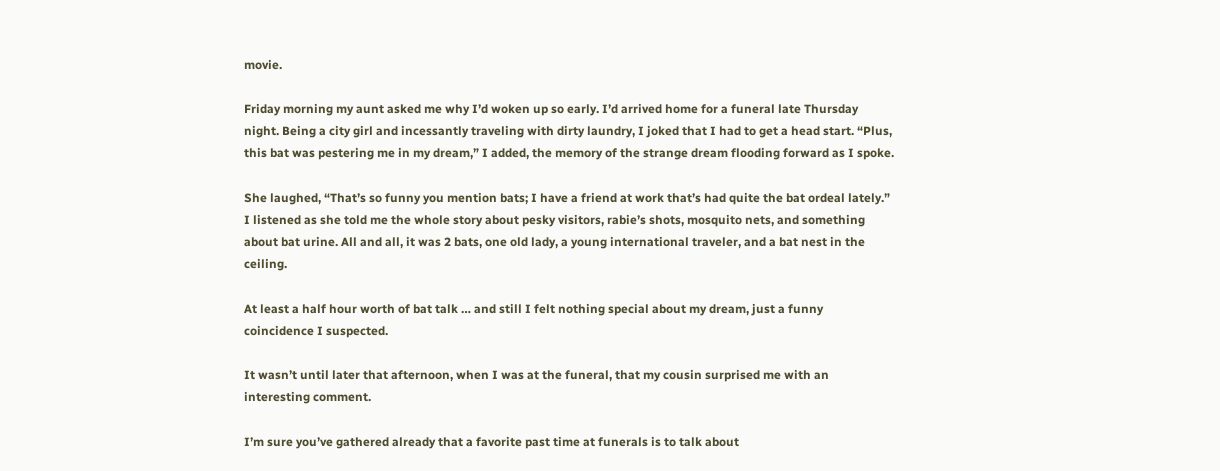movie.

Friday morning my aunt asked me why I’d woken up so early. I’d arrived home for a funeral late Thursday night. Being a city girl and incessantly traveling with dirty laundry, I joked that I had to get a head start. “Plus, this bat was pestering me in my dream,” I added, the memory of the strange dream flooding forward as I spoke.

She laughed, “That’s so funny you mention bats; I have a friend at work that’s had quite the bat ordeal lately.” I listened as she told me the whole story about pesky visitors, rabie’s shots, mosquito nets, and something about bat urine. All and all, it was 2 bats, one old lady, a young international traveler, and a bat nest in the ceiling.

At least a half hour worth of bat talk … and still I felt nothing special about my dream, just a funny coincidence I suspected.

It wasn’t until later that afternoon, when I was at the funeral, that my cousin surprised me with an interesting comment.

I’m sure you’ve gathered already that a favorite past time at funerals is to talk about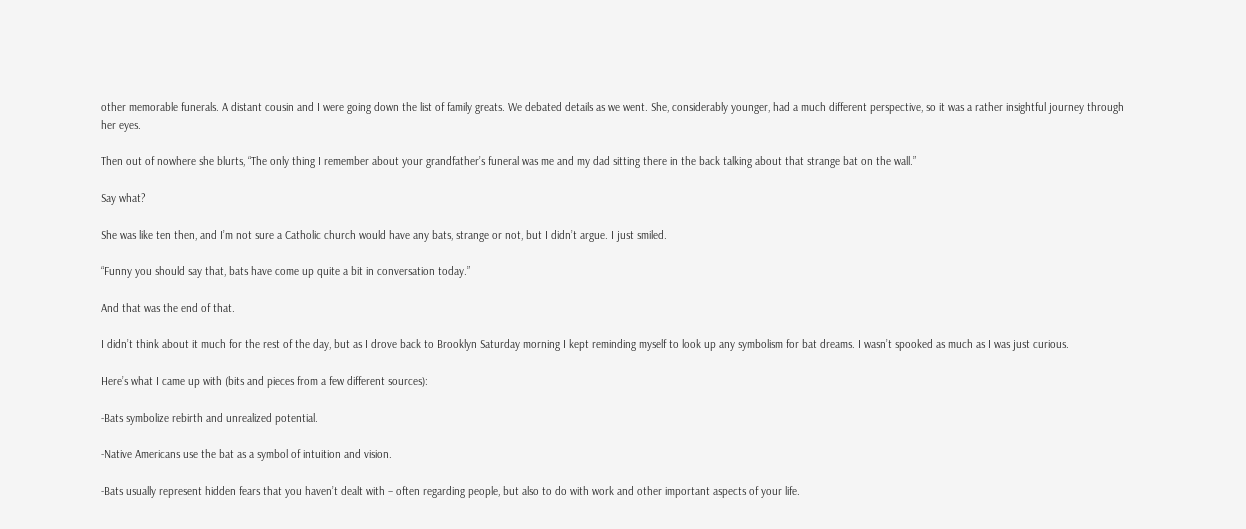other memorable funerals. A distant cousin and I were going down the list of family greats. We debated details as we went. She, considerably younger, had a much different perspective, so it was a rather insightful journey through her eyes.

Then out of nowhere she blurts, “The only thing I remember about your grandfather’s funeral was me and my dad sitting there in the back talking about that strange bat on the wall.”

Say what?

She was like ten then, and I’m not sure a Catholic church would have any bats, strange or not, but I didn’t argue. I just smiled.

“Funny you should say that, bats have come up quite a bit in conversation today.”

And that was the end of that.

I didn’t think about it much for the rest of the day, but as I drove back to Brooklyn Saturday morning I kept reminding myself to look up any symbolism for bat dreams. I wasn’t spooked as much as I was just curious.

Here’s what I came up with (bits and pieces from a few different sources):

-Bats symbolize rebirth and unrealized potential.

-Native Americans use the bat as a symbol of intuition and vision.

-Bats usually represent hidden fears that you haven’t dealt with – often regarding people, but also to do with work and other important aspects of your life.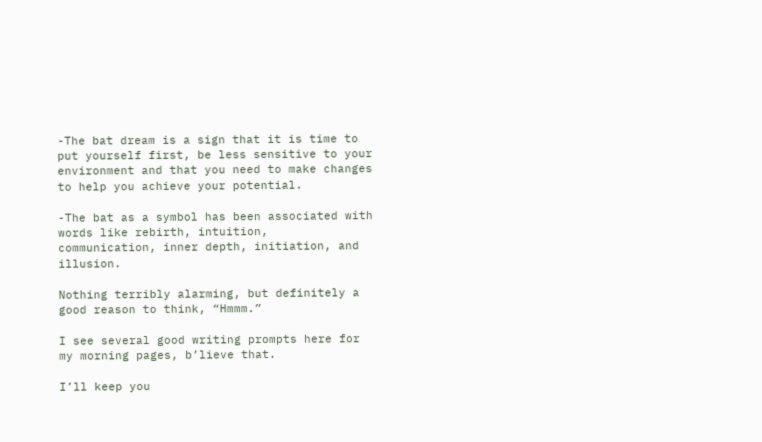-The bat dream is a sign that it is time to put yourself first, be less sensitive to your environment and that you need to make changes to help you achieve your potential.

-The bat as a symbol has been associated with words like rebirth, intuition,  communication, inner depth, initiation, and illusion.

Nothing terribly alarming, but definitely a good reason to think, “Hmmm.”

I see several good writing prompts here for my morning pages, b’lieve that.

I’ll keep you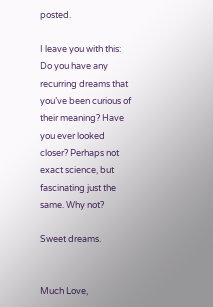posted.

I leave you with this: Do you have any recurring dreams that you’ve been curious of their meaning? Have you ever looked closer? Perhaps not exact science, but fascinating just the same. Why not?

Sweet dreams.


Much Love,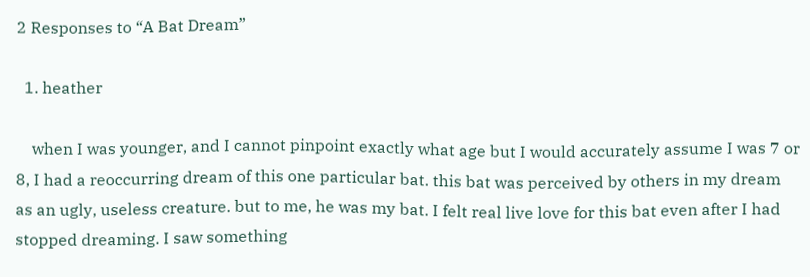2 Responses to “A Bat Dream”

  1. heather

    when I was younger, and I cannot pinpoint exactly what age but I would accurately assume I was 7 or 8, I had a reoccurring dream of this one particular bat. this bat was perceived by others in my dream as an ugly, useless creature. but to me, he was my bat. I felt real live love for this bat even after I had stopped dreaming. I saw something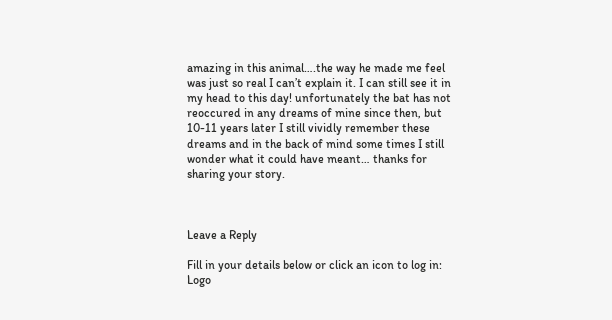amazing in this animal….the way he made me feel was just so real I can’t explain it. I can still see it in my head to this day! unfortunately the bat has not reoccured in any dreams of mine since then, but 10-11 years later I still vividly remember these dreams and in the back of mind some times I still wonder what it could have meant… thanks for sharing your story.



Leave a Reply

Fill in your details below or click an icon to log in: Logo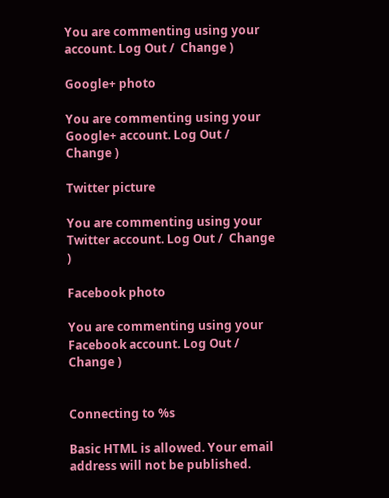You are commenting using your account. Log Out /  Change )

Google+ photo

You are commenting using your Google+ account. Log Out /  Change )

Twitter picture

You are commenting using your Twitter account. Log Out /  Change )

Facebook photo

You are commenting using your Facebook account. Log Out /  Change )


Connecting to %s

Basic HTML is allowed. Your email address will not be published.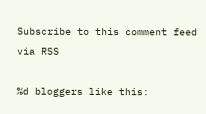Subscribe to this comment feed via RSS

%d bloggers like this: